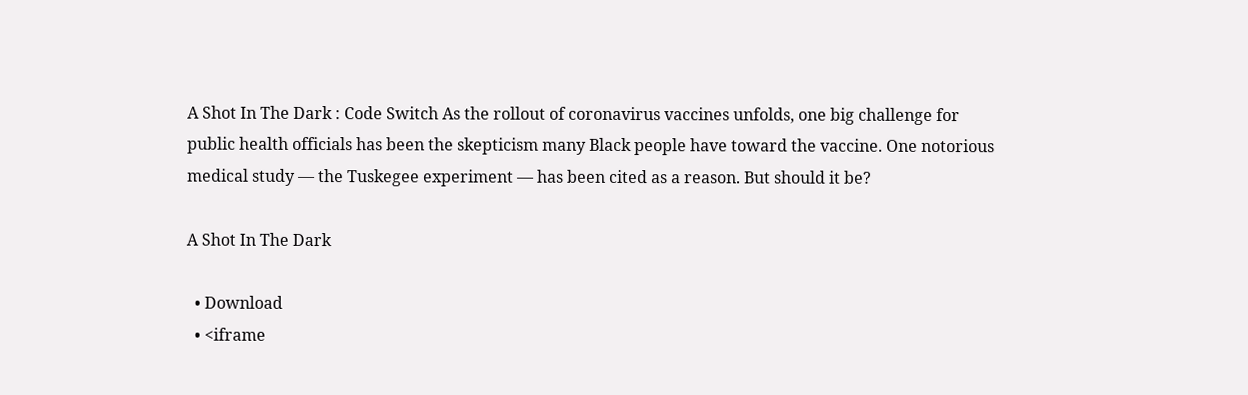A Shot In The Dark : Code Switch As the rollout of coronavirus vaccines unfolds, one big challenge for public health officials has been the skepticism many Black people have toward the vaccine. One notorious medical study — the Tuskegee experiment — has been cited as a reason. But should it be?

A Shot In The Dark

  • Download
  • <iframe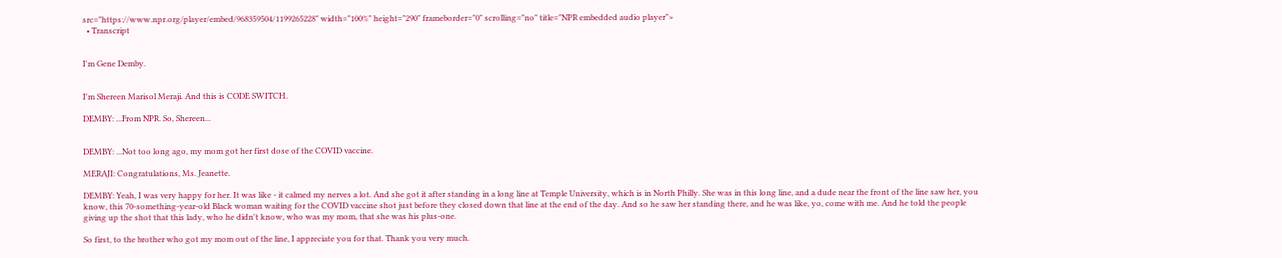src="https://www.npr.org/player/embed/968359504/1199265228" width="100%" height="290" frameborder="0" scrolling="no" title="NPR embedded audio player">
  • Transcript


I'm Gene Demby.


I'm Shereen Marisol Meraji. And this is CODE SWITCH.

DEMBY: ...From NPR. So, Shereen...


DEMBY: ...Not too long ago, my mom got her first dose of the COVID vaccine.

MERAJI: Congratulations, Ms. Jeanette.

DEMBY: Yeah, I was very happy for her. It was like - it calmed my nerves a lot. And she got it after standing in a long line at Temple University, which is in North Philly. She was in this long line, and a dude near the front of the line saw her, you know, this 70-something-year-old Black woman waiting for the COVID vaccine shot just before they closed down that line at the end of the day. And so he saw her standing there, and he was like, yo, come with me. And he told the people giving up the shot that this lady, who he didn't know, who was my mom, that she was his plus-one.

So first, to the brother who got my mom out of the line, I appreciate you for that. Thank you very much.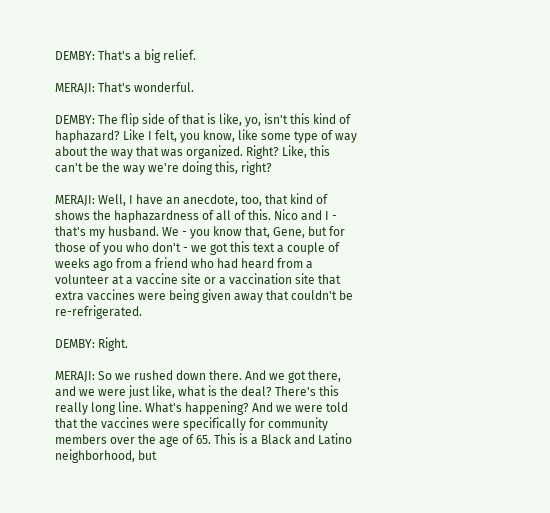DEMBY: That's a big relief.

MERAJI: That's wonderful.

DEMBY: The flip side of that is like, yo, isn't this kind of haphazard? Like I felt, you know, like some type of way about the way that was organized. Right? Like, this can't be the way we're doing this, right?

MERAJI: Well, I have an anecdote, too, that kind of shows the haphazardness of all of this. Nico and I - that's my husband. We - you know that, Gene, but for those of you who don't - we got this text a couple of weeks ago from a friend who had heard from a volunteer at a vaccine site or a vaccination site that extra vaccines were being given away that couldn't be re-refrigerated.

DEMBY: Right.

MERAJI: So we rushed down there. And we got there, and we were just like, what is the deal? There's this really long line. What's happening? And we were told that the vaccines were specifically for community members over the age of 65. This is a Black and Latino neighborhood, but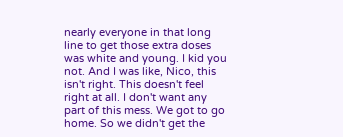nearly everyone in that long line to get those extra doses was white and young. I kid you not. And I was like, Nico, this isn't right. This doesn't feel right at all. I don't want any part of this mess. We got to go home. So we didn't get the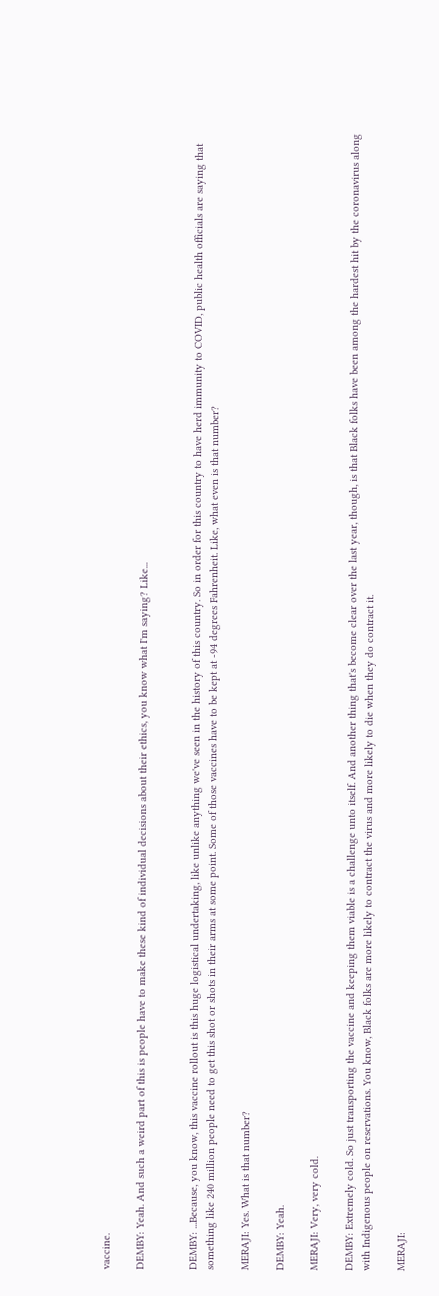vaccine.

DEMBY: Yeah. And such a weird part of this is people have to make these kind of individual decisions about their ethics, you know what I'm saying? Like...


DEMBY: ...Because, you know, this vaccine rollout is this huge logistical undertaking, like unlike anything we've seen in the history of this country. So in order for this country to have herd immunity to COVID, public health officials are saying that something like 240 million people need to get this shot or shots in their arms at some point. Some of those vaccines have to be kept at -94 degrees Fahrenheit. Like, what even is that number?

MERAJI: Yes. What is that number?

DEMBY: Yeah.

MERAJI: Very, very cold.

DEMBY: Extremely cold. So just transporting the vaccine and keeping them viable is a challenge unto itself. And another thing that's become clear over the last year, though, is that Black folks have been among the hardest hit by the coronavirus along with Indigenous people on reservations. You know, Black folks are more likely to contract the virus and more likely to die when they do contract it.

MERAJI: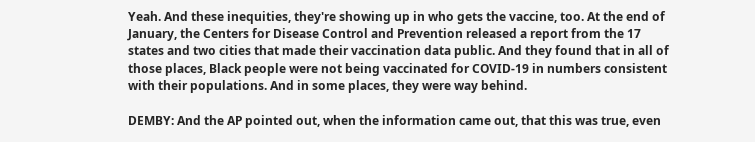Yeah. And these inequities, they're showing up in who gets the vaccine, too. At the end of January, the Centers for Disease Control and Prevention released a report from the 17 states and two cities that made their vaccination data public. And they found that in all of those places, Black people were not being vaccinated for COVID-19 in numbers consistent with their populations. And in some places, they were way behind.

DEMBY: And the AP pointed out, when the information came out, that this was true, even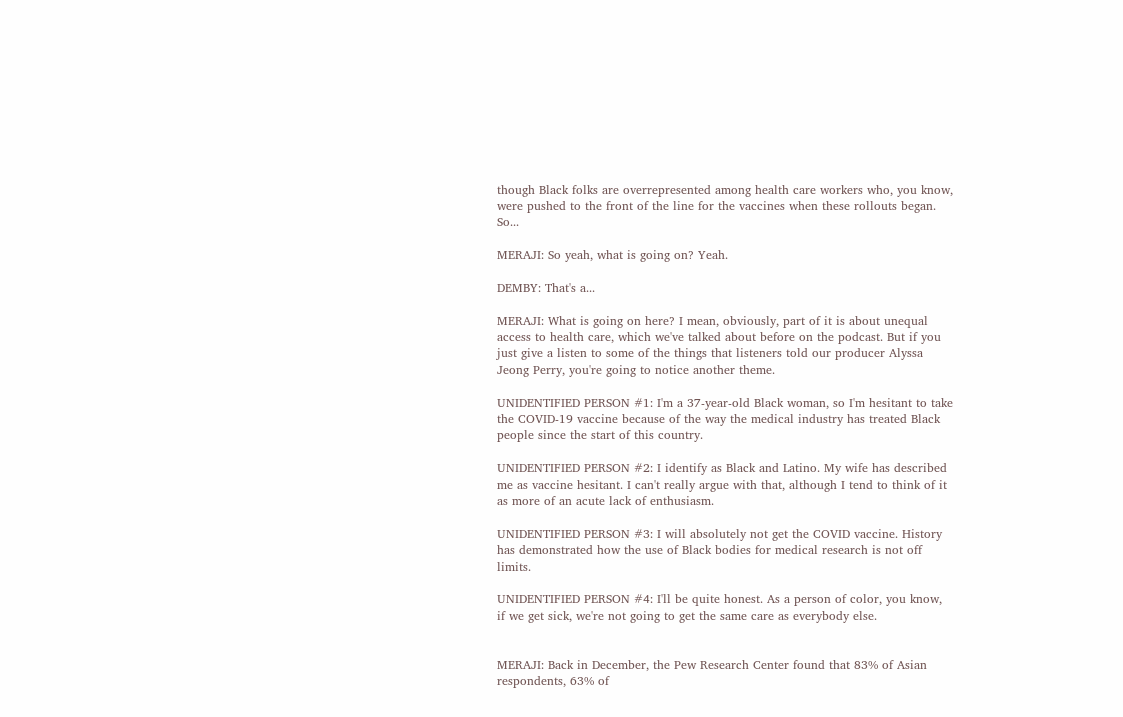though Black folks are overrepresented among health care workers who, you know, were pushed to the front of the line for the vaccines when these rollouts began. So...

MERAJI: So yeah, what is going on? Yeah.

DEMBY: That's a...

MERAJI: What is going on here? I mean, obviously, part of it is about unequal access to health care, which we've talked about before on the podcast. But if you just give a listen to some of the things that listeners told our producer Alyssa Jeong Perry, you're going to notice another theme.

UNIDENTIFIED PERSON #1: I'm a 37-year-old Black woman, so I'm hesitant to take the COVID-19 vaccine because of the way the medical industry has treated Black people since the start of this country.

UNIDENTIFIED PERSON #2: I identify as Black and Latino. My wife has described me as vaccine hesitant. I can't really argue with that, although I tend to think of it as more of an acute lack of enthusiasm.

UNIDENTIFIED PERSON #3: I will absolutely not get the COVID vaccine. History has demonstrated how the use of Black bodies for medical research is not off limits.

UNIDENTIFIED PERSON #4: I'll be quite honest. As a person of color, you know, if we get sick, we're not going to get the same care as everybody else.


MERAJI: Back in December, the Pew Research Center found that 83% of Asian respondents, 63% of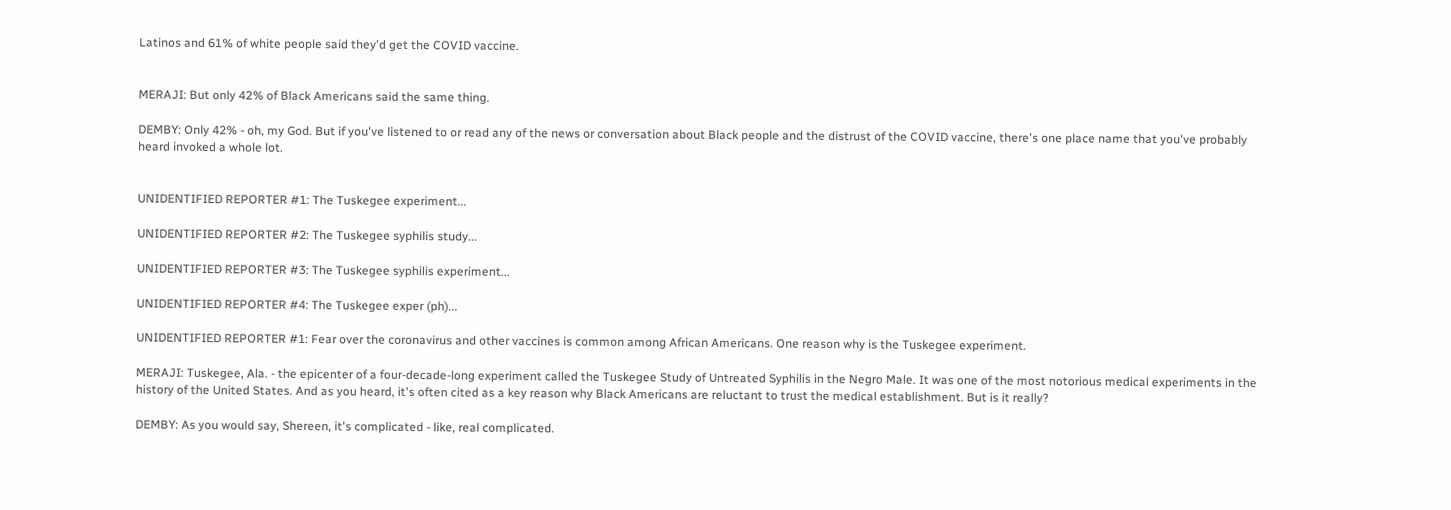Latinos and 61% of white people said they'd get the COVID vaccine.


MERAJI: But only 42% of Black Americans said the same thing.

DEMBY: Only 42% - oh, my God. But if you've listened to or read any of the news or conversation about Black people and the distrust of the COVID vaccine, there's one place name that you've probably heard invoked a whole lot.


UNIDENTIFIED REPORTER #1: The Tuskegee experiment...

UNIDENTIFIED REPORTER #2: The Tuskegee syphilis study...

UNIDENTIFIED REPORTER #3: The Tuskegee syphilis experiment...

UNIDENTIFIED REPORTER #4: The Tuskegee exper (ph)...

UNIDENTIFIED REPORTER #1: Fear over the coronavirus and other vaccines is common among African Americans. One reason why is the Tuskegee experiment.

MERAJI: Tuskegee, Ala. - the epicenter of a four-decade-long experiment called the Tuskegee Study of Untreated Syphilis in the Negro Male. It was one of the most notorious medical experiments in the history of the United States. And as you heard, it's often cited as a key reason why Black Americans are reluctant to trust the medical establishment. But is it really?

DEMBY: As you would say, Shereen, it's complicated - like, real complicated.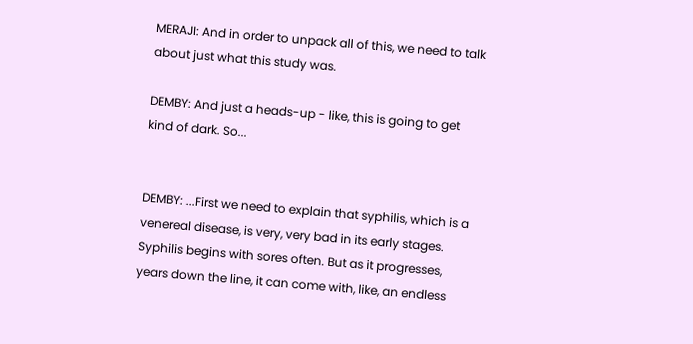MERAJI: And in order to unpack all of this, we need to talk about just what this study was.

DEMBY: And just a heads-up - like, this is going to get kind of dark. So...


DEMBY: ...First we need to explain that syphilis, which is a venereal disease, is very, very bad in its early stages. Syphilis begins with sores often. But as it progresses, years down the line, it can come with, like, an endless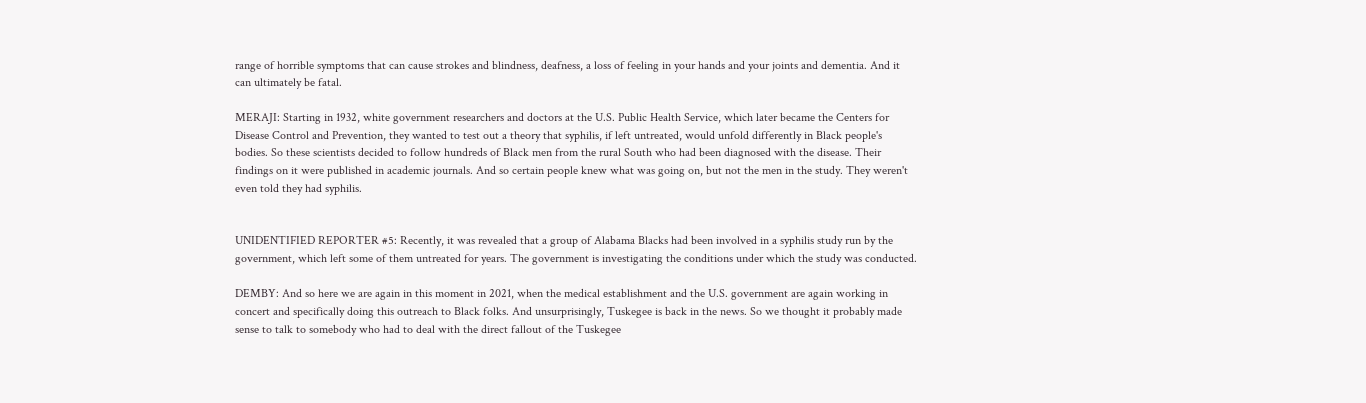range of horrible symptoms that can cause strokes and blindness, deafness, a loss of feeling in your hands and your joints and dementia. And it can ultimately be fatal.

MERAJI: Starting in 1932, white government researchers and doctors at the U.S. Public Health Service, which later became the Centers for Disease Control and Prevention, they wanted to test out a theory that syphilis, if left untreated, would unfold differently in Black people's bodies. So these scientists decided to follow hundreds of Black men from the rural South who had been diagnosed with the disease. Their findings on it were published in academic journals. And so certain people knew what was going on, but not the men in the study. They weren't even told they had syphilis.


UNIDENTIFIED REPORTER #5: Recently, it was revealed that a group of Alabama Blacks had been involved in a syphilis study run by the government, which left some of them untreated for years. The government is investigating the conditions under which the study was conducted.

DEMBY: And so here we are again in this moment in 2021, when the medical establishment and the U.S. government are again working in concert and specifically doing this outreach to Black folks. And unsurprisingly, Tuskegee is back in the news. So we thought it probably made sense to talk to somebody who had to deal with the direct fallout of the Tuskegee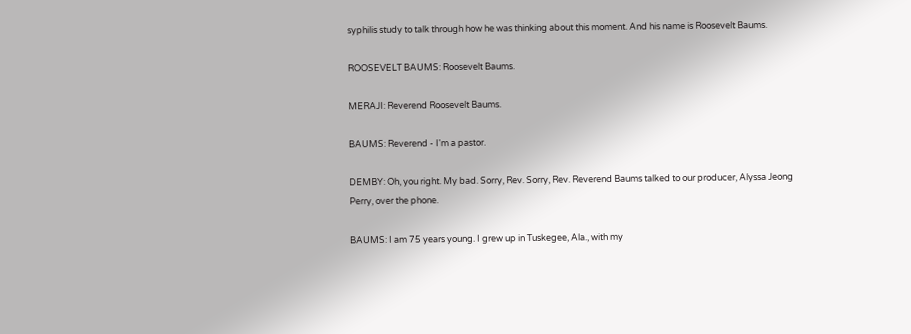syphilis study to talk through how he was thinking about this moment. And his name is Roosevelt Baums.

ROOSEVELT BAUMS: Roosevelt Baums.

MERAJI: Reverend Roosevelt Baums.

BAUMS: Reverend - I'm a pastor.

DEMBY: Oh, you right. My bad. Sorry, Rev. Sorry, Rev. Reverend Baums talked to our producer, Alyssa Jeong Perry, over the phone.

BAUMS: I am 75 years young. I grew up in Tuskegee, Ala., with my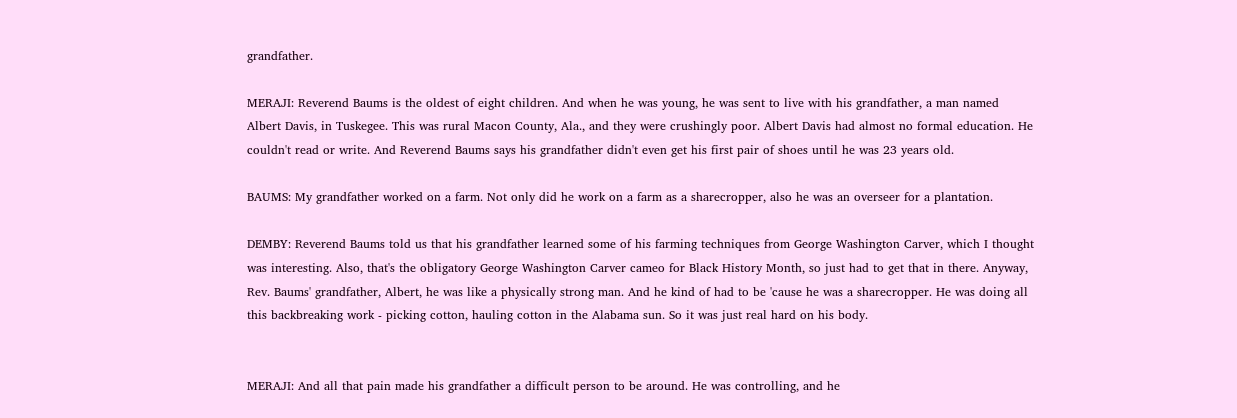grandfather.

MERAJI: Reverend Baums is the oldest of eight children. And when he was young, he was sent to live with his grandfather, a man named Albert Davis, in Tuskegee. This was rural Macon County, Ala., and they were crushingly poor. Albert Davis had almost no formal education. He couldn't read or write. And Reverend Baums says his grandfather didn't even get his first pair of shoes until he was 23 years old.

BAUMS: My grandfather worked on a farm. Not only did he work on a farm as a sharecropper, also he was an overseer for a plantation.

DEMBY: Reverend Baums told us that his grandfather learned some of his farming techniques from George Washington Carver, which I thought was interesting. Also, that's the obligatory George Washington Carver cameo for Black History Month, so just had to get that in there. Anyway, Rev. Baums' grandfather, Albert, he was like a physically strong man. And he kind of had to be 'cause he was a sharecropper. He was doing all this backbreaking work - picking cotton, hauling cotton in the Alabama sun. So it was just real hard on his body.


MERAJI: And all that pain made his grandfather a difficult person to be around. He was controlling, and he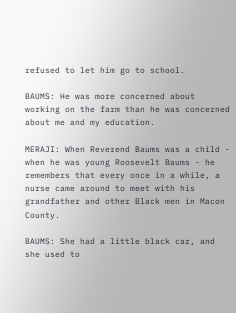refused to let him go to school.

BAUMS: He was more concerned about working on the farm than he was concerned about me and my education.

MERAJI: When Reverend Baums was a child - when he was young Roosevelt Baums - he remembers that every once in a while, a nurse came around to meet with his grandfather and other Black men in Macon County.

BAUMS: She had a little black car, and she used to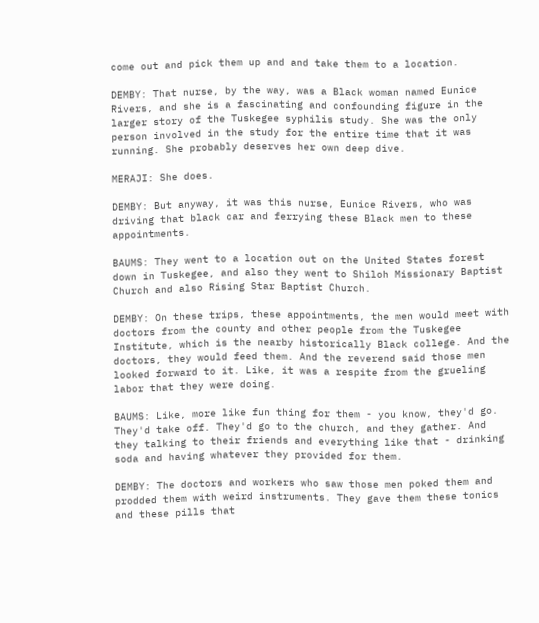come out and pick them up and and take them to a location.

DEMBY: That nurse, by the way, was a Black woman named Eunice Rivers, and she is a fascinating and confounding figure in the larger story of the Tuskegee syphilis study. She was the only person involved in the study for the entire time that it was running. She probably deserves her own deep dive.

MERAJI: She does.

DEMBY: But anyway, it was this nurse, Eunice Rivers, who was driving that black car and ferrying these Black men to these appointments.

BAUMS: They went to a location out on the United States forest down in Tuskegee, and also they went to Shiloh Missionary Baptist Church and also Rising Star Baptist Church.

DEMBY: On these trips, these appointments, the men would meet with doctors from the county and other people from the Tuskegee Institute, which is the nearby historically Black college. And the doctors, they would feed them. And the reverend said those men looked forward to it. Like, it was a respite from the grueling labor that they were doing.

BAUMS: Like, more like fun thing for them - you know, they'd go. They'd take off. They'd go to the church, and they gather. And they talking to their friends and everything like that - drinking soda and having whatever they provided for them.

DEMBY: The doctors and workers who saw those men poked them and prodded them with weird instruments. They gave them these tonics and these pills that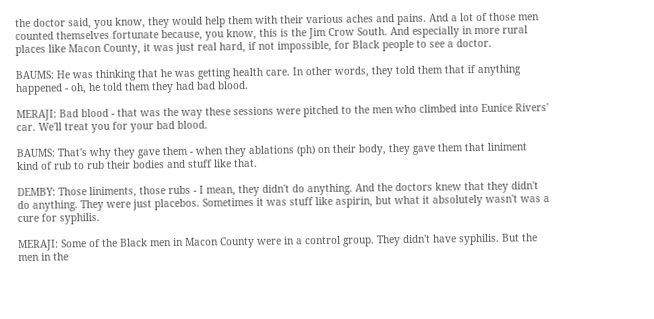the doctor said, you know, they would help them with their various aches and pains. And a lot of those men counted themselves fortunate because, you know, this is the Jim Crow South. And especially in more rural places like Macon County, it was just real hard, if not impossible, for Black people to see a doctor.

BAUMS: He was thinking that he was getting health care. In other words, they told them that if anything happened - oh, he told them they had bad blood.

MERAJI: Bad blood - that was the way these sessions were pitched to the men who climbed into Eunice Rivers' car. We'll treat you for your bad blood.

BAUMS: That's why they gave them - when they ablations (ph) on their body, they gave them that liniment kind of rub to rub their bodies and stuff like that.

DEMBY: Those liniments, those rubs - I mean, they didn't do anything. And the doctors knew that they didn't do anything. They were just placebos. Sometimes it was stuff like aspirin, but what it absolutely wasn't was a cure for syphilis.

MERAJI: Some of the Black men in Macon County were in a control group. They didn't have syphilis. But the men in the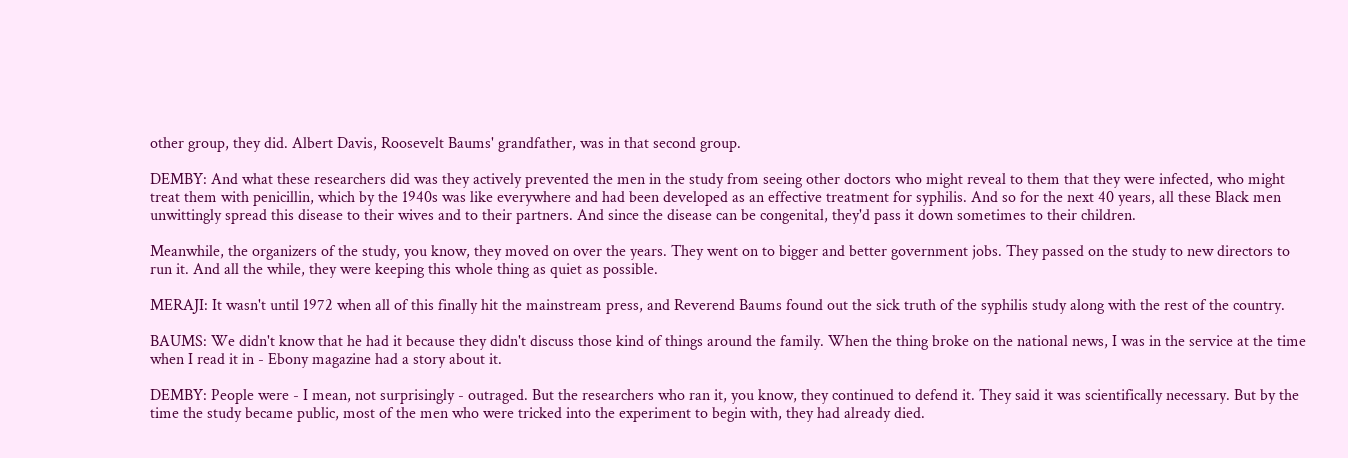other group, they did. Albert Davis, Roosevelt Baums' grandfather, was in that second group.

DEMBY: And what these researchers did was they actively prevented the men in the study from seeing other doctors who might reveal to them that they were infected, who might treat them with penicillin, which by the 1940s was like everywhere and had been developed as an effective treatment for syphilis. And so for the next 40 years, all these Black men unwittingly spread this disease to their wives and to their partners. And since the disease can be congenital, they'd pass it down sometimes to their children.

Meanwhile, the organizers of the study, you know, they moved on over the years. They went on to bigger and better government jobs. They passed on the study to new directors to run it. And all the while, they were keeping this whole thing as quiet as possible.

MERAJI: It wasn't until 1972 when all of this finally hit the mainstream press, and Reverend Baums found out the sick truth of the syphilis study along with the rest of the country.

BAUMS: We didn't know that he had it because they didn't discuss those kind of things around the family. When the thing broke on the national news, I was in the service at the time when I read it in - Ebony magazine had a story about it.

DEMBY: People were - I mean, not surprisingly - outraged. But the researchers who ran it, you know, they continued to defend it. They said it was scientifically necessary. But by the time the study became public, most of the men who were tricked into the experiment to begin with, they had already died.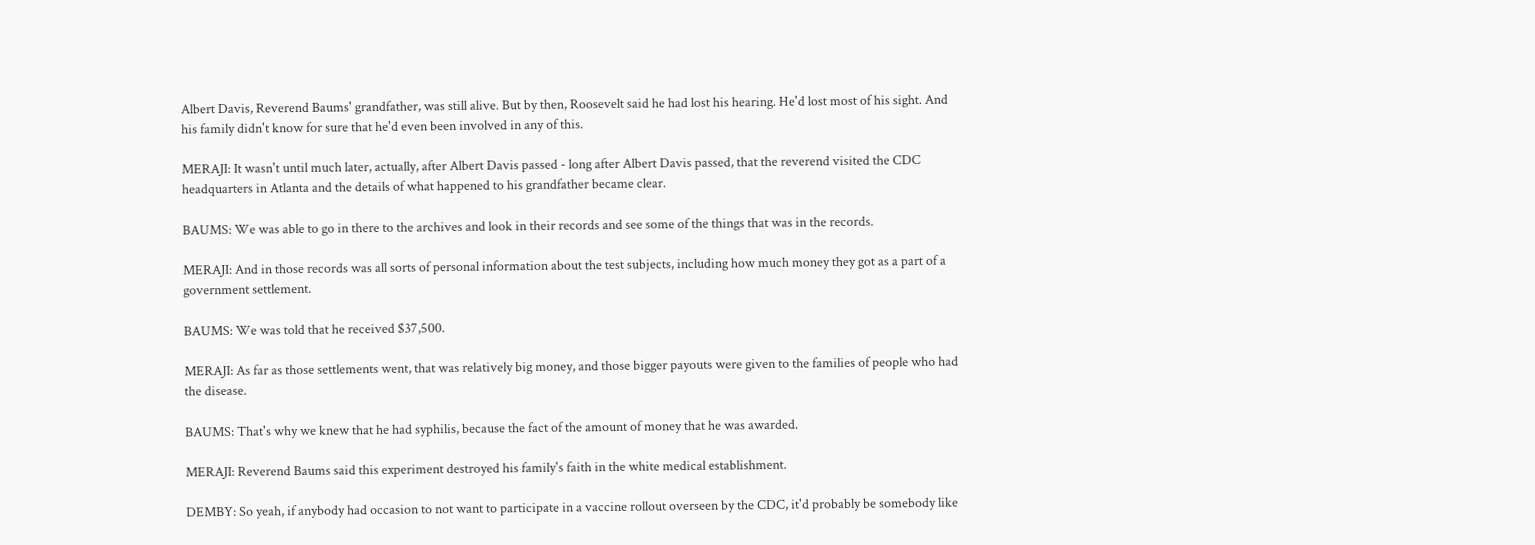Albert Davis, Reverend Baums' grandfather, was still alive. But by then, Roosevelt said he had lost his hearing. He'd lost most of his sight. And his family didn't know for sure that he'd even been involved in any of this.

MERAJI: It wasn't until much later, actually, after Albert Davis passed - long after Albert Davis passed, that the reverend visited the CDC headquarters in Atlanta and the details of what happened to his grandfather became clear.

BAUMS: We was able to go in there to the archives and look in their records and see some of the things that was in the records.

MERAJI: And in those records was all sorts of personal information about the test subjects, including how much money they got as a part of a government settlement.

BAUMS: We was told that he received $37,500.

MERAJI: As far as those settlements went, that was relatively big money, and those bigger payouts were given to the families of people who had the disease.

BAUMS: That's why we knew that he had syphilis, because the fact of the amount of money that he was awarded.

MERAJI: Reverend Baums said this experiment destroyed his family's faith in the white medical establishment.

DEMBY: So yeah, if anybody had occasion to not want to participate in a vaccine rollout overseen by the CDC, it'd probably be somebody like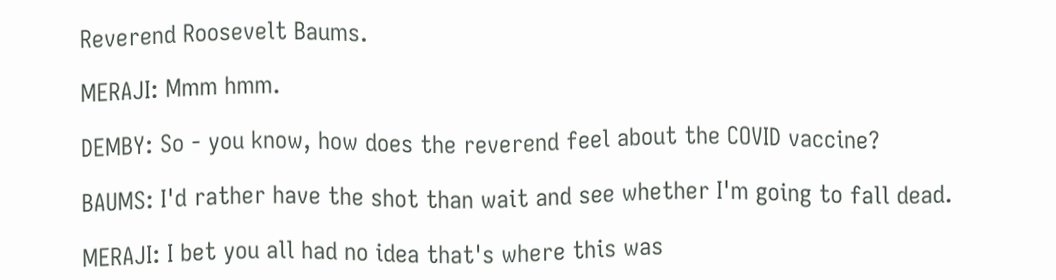Reverend Roosevelt Baums.

MERAJI: Mmm hmm.

DEMBY: So - you know, how does the reverend feel about the COVID vaccine?

BAUMS: I'd rather have the shot than wait and see whether I'm going to fall dead.

MERAJI: I bet you all had no idea that's where this was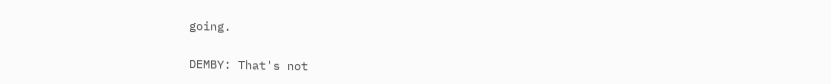going.

DEMBY: That's not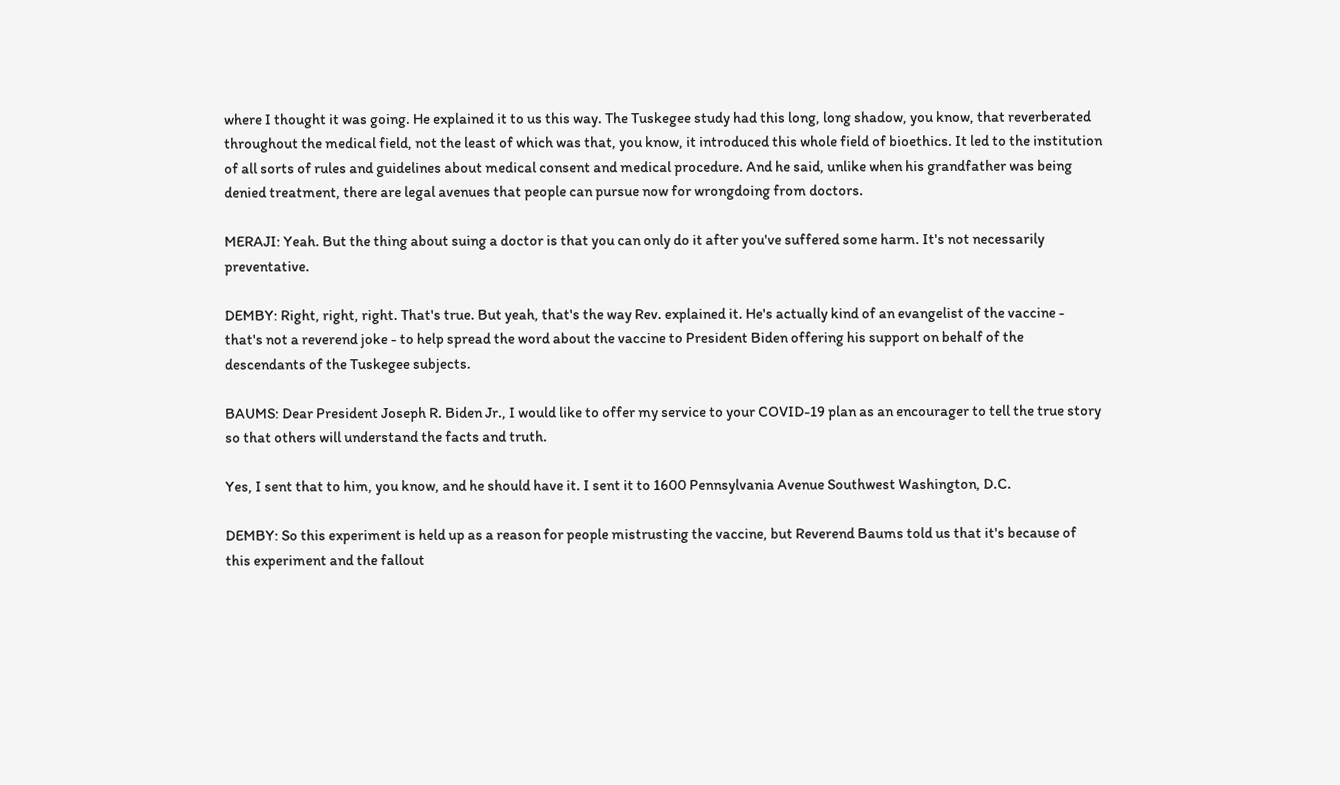where I thought it was going. He explained it to us this way. The Tuskegee study had this long, long shadow, you know, that reverberated throughout the medical field, not the least of which was that, you know, it introduced this whole field of bioethics. It led to the institution of all sorts of rules and guidelines about medical consent and medical procedure. And he said, unlike when his grandfather was being denied treatment, there are legal avenues that people can pursue now for wrongdoing from doctors.

MERAJI: Yeah. But the thing about suing a doctor is that you can only do it after you've suffered some harm. It's not necessarily preventative.

DEMBY: Right, right, right. That's true. But yeah, that's the way Rev. explained it. He's actually kind of an evangelist of the vaccine - that's not a reverend joke - to help spread the word about the vaccine to President Biden offering his support on behalf of the descendants of the Tuskegee subjects.

BAUMS: Dear President Joseph R. Biden Jr., I would like to offer my service to your COVID-19 plan as an encourager to tell the true story so that others will understand the facts and truth.

Yes, I sent that to him, you know, and he should have it. I sent it to 1600 Pennsylvania Avenue Southwest Washington, D.C.

DEMBY: So this experiment is held up as a reason for people mistrusting the vaccine, but Reverend Baums told us that it's because of this experiment and the fallout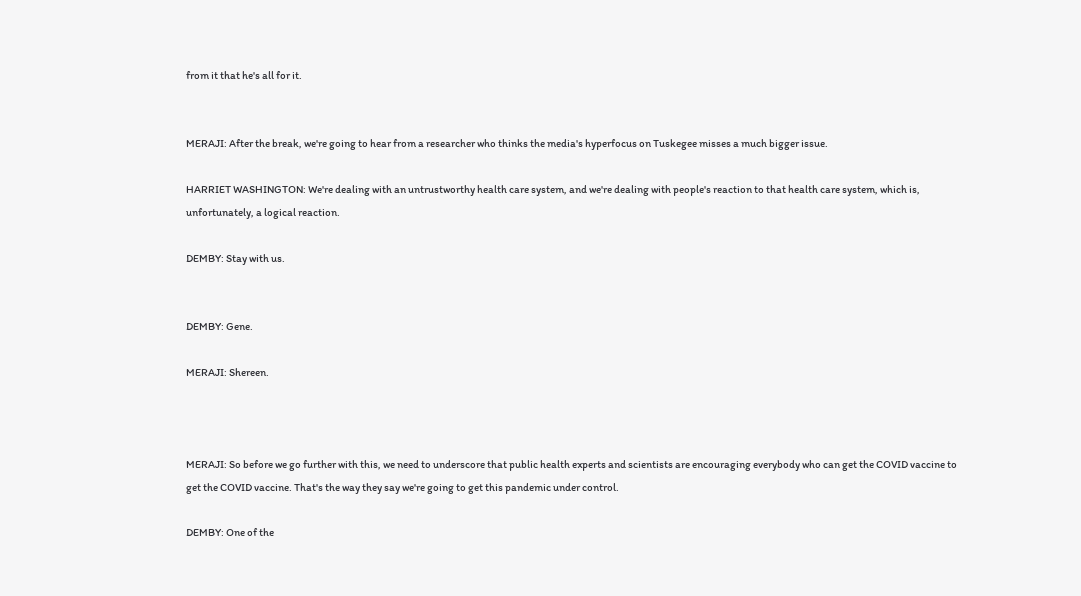from it that he's all for it.


MERAJI: After the break, we're going to hear from a researcher who thinks the media's hyperfocus on Tuskegee misses a much bigger issue.

HARRIET WASHINGTON: We're dealing with an untrustworthy health care system, and we're dealing with people's reaction to that health care system, which is, unfortunately, a logical reaction.

DEMBY: Stay with us.


DEMBY: Gene.

MERAJI: Shereen.



MERAJI: So before we go further with this, we need to underscore that public health experts and scientists are encouraging everybody who can get the COVID vaccine to get the COVID vaccine. That's the way they say we're going to get this pandemic under control.

DEMBY: One of the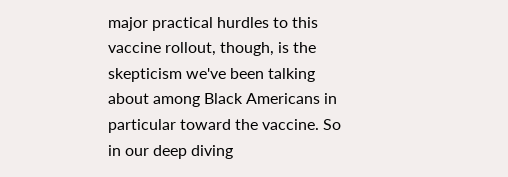major practical hurdles to this vaccine rollout, though, is the skepticism we've been talking about among Black Americans in particular toward the vaccine. So in our deep diving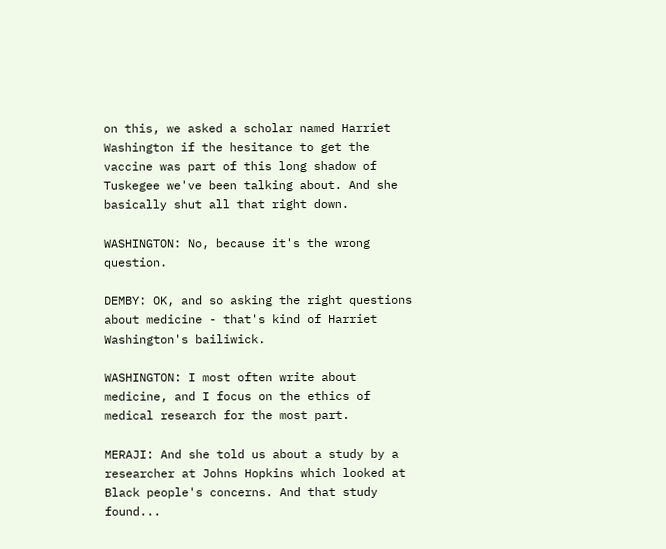on this, we asked a scholar named Harriet Washington if the hesitance to get the vaccine was part of this long shadow of Tuskegee we've been talking about. And she basically shut all that right down.

WASHINGTON: No, because it's the wrong question.

DEMBY: OK, and so asking the right questions about medicine - that's kind of Harriet Washington's bailiwick.

WASHINGTON: I most often write about medicine, and I focus on the ethics of medical research for the most part.

MERAJI: And she told us about a study by a researcher at Johns Hopkins which looked at Black people's concerns. And that study found...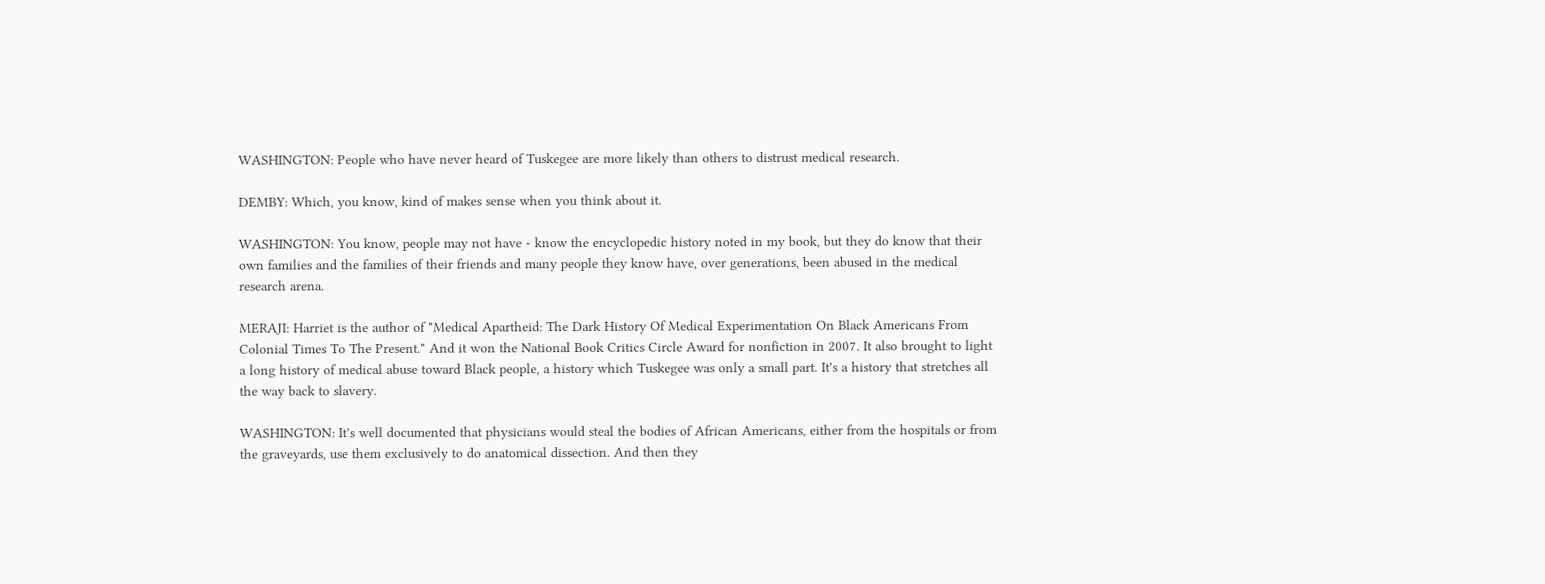WASHINGTON: People who have never heard of Tuskegee are more likely than others to distrust medical research.

DEMBY: Which, you know, kind of makes sense when you think about it.

WASHINGTON: You know, people may not have - know the encyclopedic history noted in my book, but they do know that their own families and the families of their friends and many people they know have, over generations, been abused in the medical research arena.

MERAJI: Harriet is the author of "Medical Apartheid: The Dark History Of Medical Experimentation On Black Americans From Colonial Times To The Present." And it won the National Book Critics Circle Award for nonfiction in 2007. It also brought to light a long history of medical abuse toward Black people, a history which Tuskegee was only a small part. It's a history that stretches all the way back to slavery.

WASHINGTON: It's well documented that physicians would steal the bodies of African Americans, either from the hospitals or from the graveyards, use them exclusively to do anatomical dissection. And then they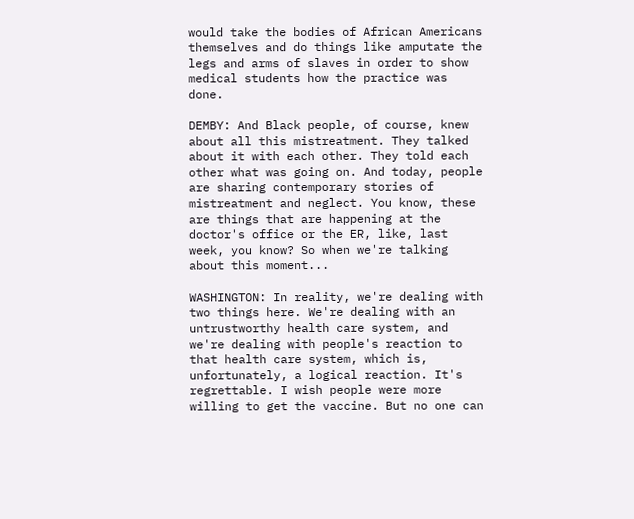would take the bodies of African Americans themselves and do things like amputate the legs and arms of slaves in order to show medical students how the practice was done.

DEMBY: And Black people, of course, knew about all this mistreatment. They talked about it with each other. They told each other what was going on. And today, people are sharing contemporary stories of mistreatment and neglect. You know, these are things that are happening at the doctor's office or the ER, like, last week, you know? So when we're talking about this moment...

WASHINGTON: In reality, we're dealing with two things here. We're dealing with an untrustworthy health care system, and we're dealing with people's reaction to that health care system, which is, unfortunately, a logical reaction. It's regrettable. I wish people were more willing to get the vaccine. But no one can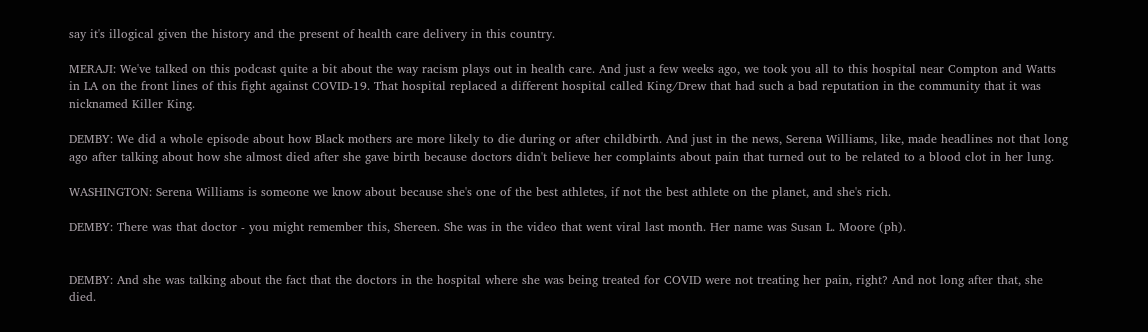say it's illogical given the history and the present of health care delivery in this country.

MERAJI: We've talked on this podcast quite a bit about the way racism plays out in health care. And just a few weeks ago, we took you all to this hospital near Compton and Watts in LA on the front lines of this fight against COVID-19. That hospital replaced a different hospital called King/Drew that had such a bad reputation in the community that it was nicknamed Killer King.

DEMBY: We did a whole episode about how Black mothers are more likely to die during or after childbirth. And just in the news, Serena Williams, like, made headlines not that long ago after talking about how she almost died after she gave birth because doctors didn't believe her complaints about pain that turned out to be related to a blood clot in her lung.

WASHINGTON: Serena Williams is someone we know about because she's one of the best athletes, if not the best athlete on the planet, and she's rich.

DEMBY: There was that doctor - you might remember this, Shereen. She was in the video that went viral last month. Her name was Susan L. Moore (ph).


DEMBY: And she was talking about the fact that the doctors in the hospital where she was being treated for COVID were not treating her pain, right? And not long after that, she died.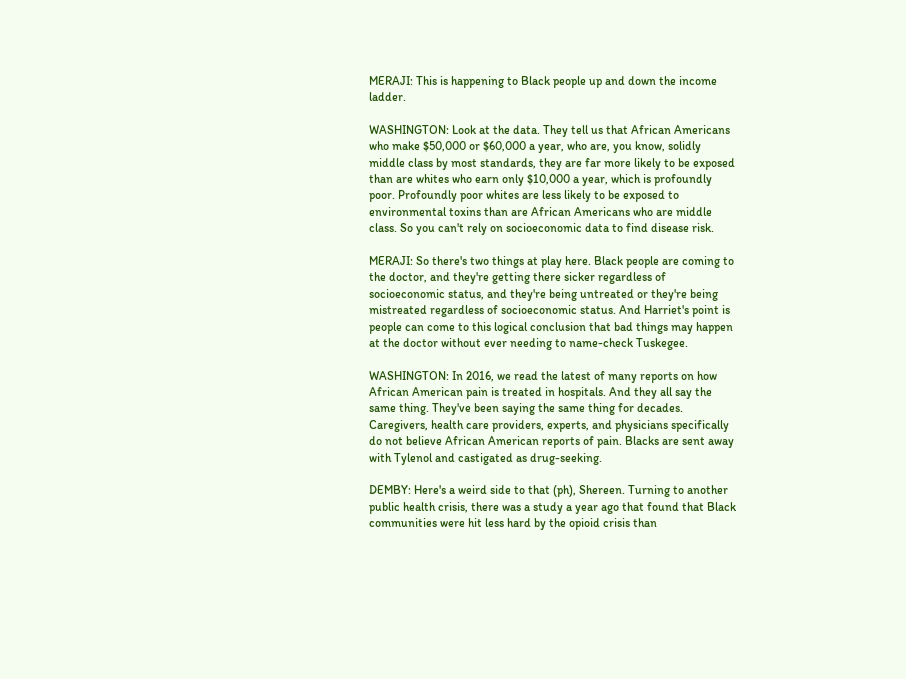MERAJI: This is happening to Black people up and down the income ladder.

WASHINGTON: Look at the data. They tell us that African Americans who make $50,000 or $60,000 a year, who are, you know, solidly middle class by most standards, they are far more likely to be exposed than are whites who earn only $10,000 a year, which is profoundly poor. Profoundly poor whites are less likely to be exposed to environmental toxins than are African Americans who are middle class. So you can't rely on socioeconomic data to find disease risk.

MERAJI: So there's two things at play here. Black people are coming to the doctor, and they're getting there sicker regardless of socioeconomic status, and they're being untreated or they're being mistreated regardless of socioeconomic status. And Harriet's point is people can come to this logical conclusion that bad things may happen at the doctor without ever needing to name-check Tuskegee.

WASHINGTON: In 2016, we read the latest of many reports on how African American pain is treated in hospitals. And they all say the same thing. They've been saying the same thing for decades. Caregivers, health care providers, experts, and physicians specifically do not believe African American reports of pain. Blacks are sent away with Tylenol and castigated as drug-seeking.

DEMBY: Here's a weird side to that (ph), Shereen. Turning to another public health crisis, there was a study a year ago that found that Black communities were hit less hard by the opioid crisis than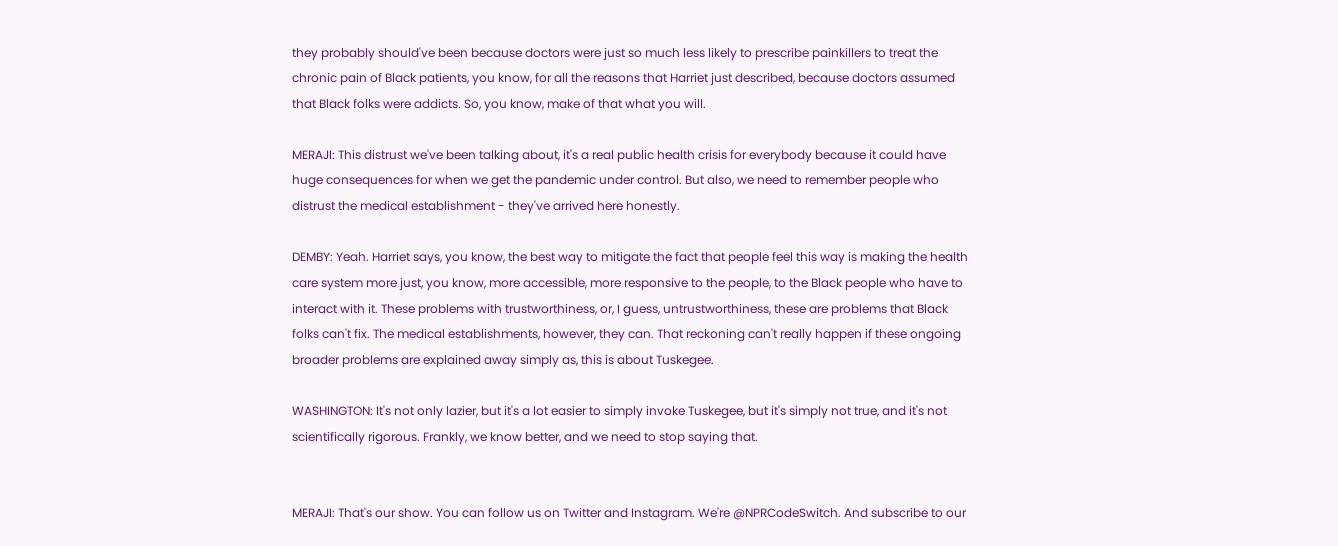they probably should've been because doctors were just so much less likely to prescribe painkillers to treat the chronic pain of Black patients, you know, for all the reasons that Harriet just described, because doctors assumed that Black folks were addicts. So, you know, make of that what you will.

MERAJI: This distrust we've been talking about, it's a real public health crisis for everybody because it could have huge consequences for when we get the pandemic under control. But also, we need to remember people who distrust the medical establishment - they've arrived here honestly.

DEMBY: Yeah. Harriet says, you know, the best way to mitigate the fact that people feel this way is making the health care system more just, you know, more accessible, more responsive to the people, to the Black people who have to interact with it. These problems with trustworthiness, or, I guess, untrustworthiness, these are problems that Black folks can't fix. The medical establishments, however, they can. That reckoning can't really happen if these ongoing broader problems are explained away simply as, this is about Tuskegee.

WASHINGTON: It's not only lazier, but it's a lot easier to simply invoke Tuskegee, but it's simply not true, and it's not scientifically rigorous. Frankly, we know better, and we need to stop saying that.


MERAJI: That's our show. You can follow us on Twitter and Instagram. We're @NPRCodeSwitch. And subscribe to our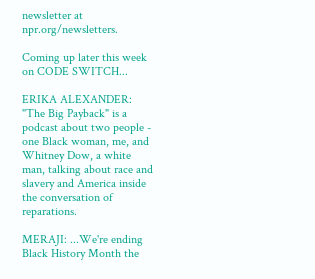newsletter at npr.org/newsletters.

Coming up later this week on CODE SWITCH...

ERIKA ALEXANDER: "The Big Payback" is a podcast about two people - one Black woman, me, and Whitney Dow, a white man, talking about race and slavery and America inside the conversation of reparations.

MERAJI: ...We're ending Black History Month the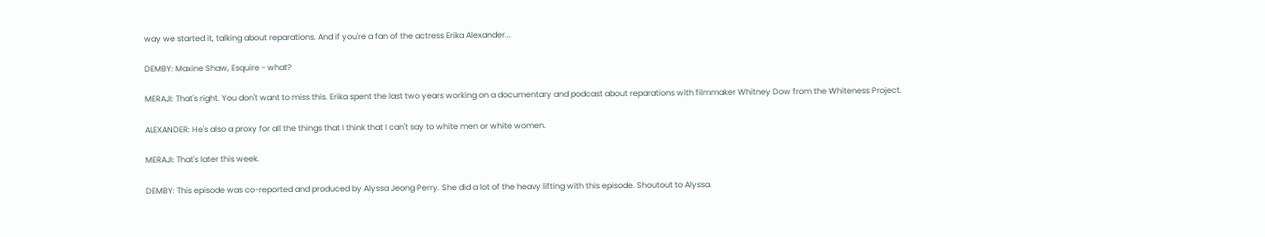way we started it, talking about reparations. And if you're a fan of the actress Erika Alexander...

DEMBY: Maxine Shaw, Esquire - what?

MERAJI: That's right. You don't want to miss this. Erika spent the last two years working on a documentary and podcast about reparations with filmmaker Whitney Dow from the Whiteness Project.

ALEXANDER: He's also a proxy for all the things that I think that I can't say to white men or white women.

MERAJI: That's later this week.

DEMBY: This episode was co-reported and produced by Alyssa Jeong Perry. She did a lot of the heavy lifting with this episode. Shoutout to Alyssa.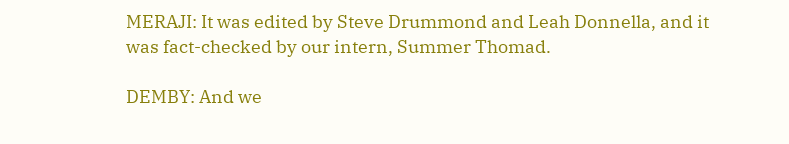MERAJI: It was edited by Steve Drummond and Leah Donnella, and it was fact-checked by our intern, Summer Thomad.

DEMBY: And we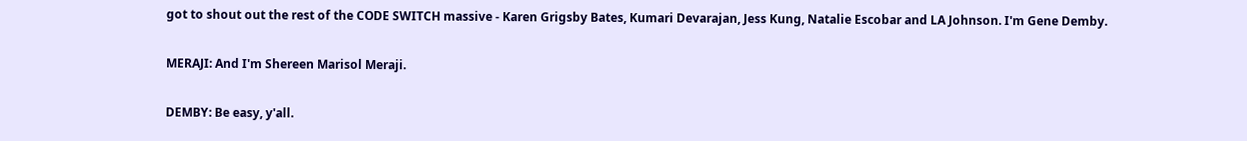got to shout out the rest of the CODE SWITCH massive - Karen Grigsby Bates, Kumari Devarajan, Jess Kung, Natalie Escobar and LA Johnson. I'm Gene Demby.

MERAJI: And I'm Shereen Marisol Meraji.

DEMBY: Be easy, y'all.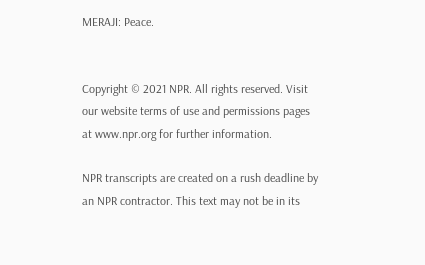MERAJI: Peace.


Copyright © 2021 NPR. All rights reserved. Visit our website terms of use and permissions pages at www.npr.org for further information.

NPR transcripts are created on a rush deadline by an NPR contractor. This text may not be in its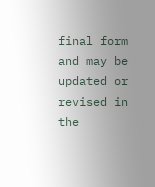final form and may be updated or revised in the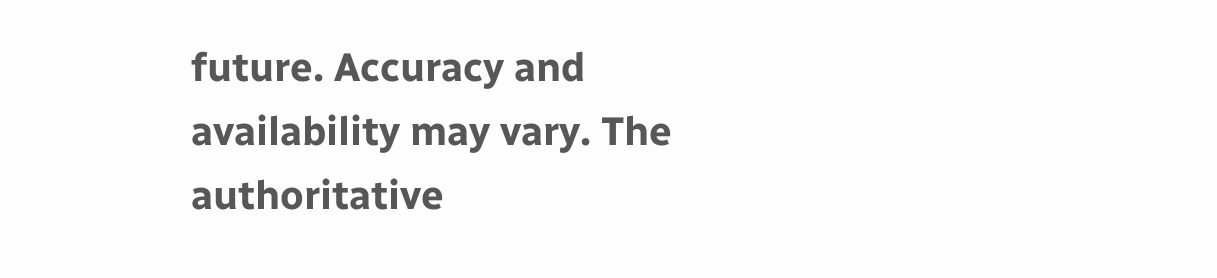future. Accuracy and availability may vary. The authoritative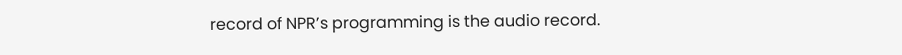record of NPR’s programming is the audio record.